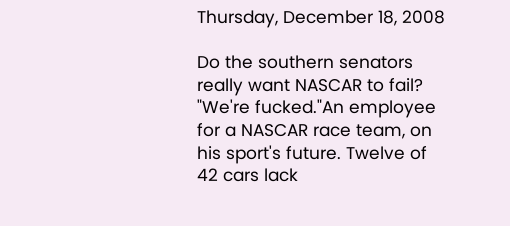Thursday, December 18, 2008

Do the southern senators really want NASCAR to fail?
"We're fucked."An employee for a NASCAR race team, on his sport's future. Twelve of 42 cars lack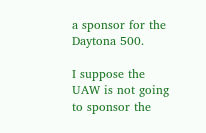a sponsor for the Daytona 500.

I suppose the UAW is not going to sponsor the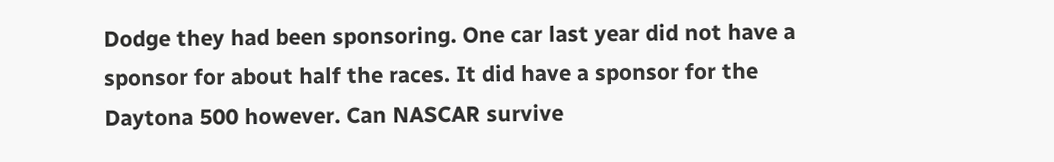Dodge they had been sponsoring. One car last year did not have a sponsor for about half the races. It did have a sponsor for the Daytona 500 however. Can NASCAR survive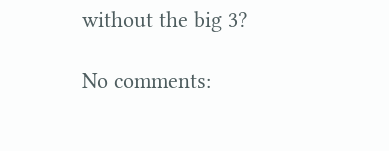without the big 3?

No comments: